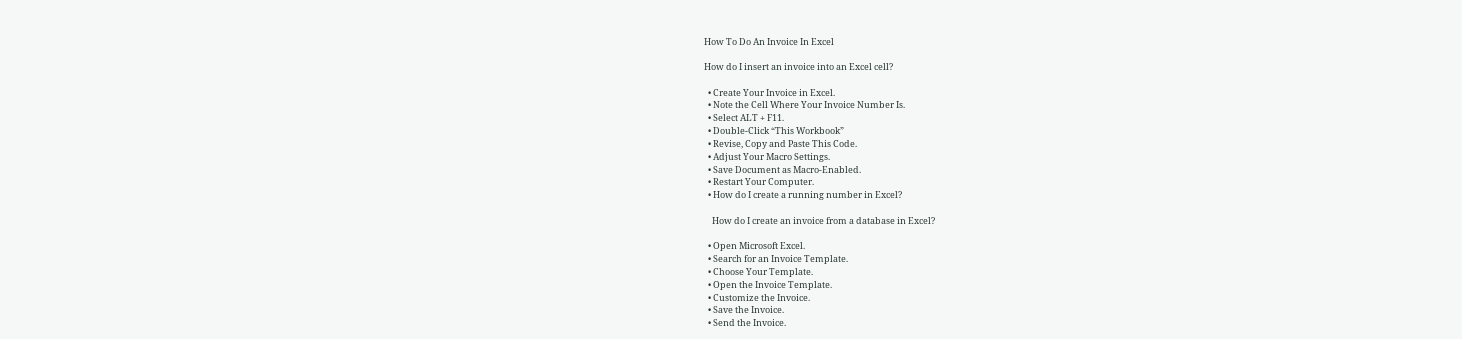How To Do An Invoice In Excel

How do I insert an invoice into an Excel cell?

  • Create Your Invoice in Excel.
  • Note the Cell Where Your Invoice Number Is.
  • Select ALT + F11.
  • Double-Click “This Workbook”
  • Revise, Copy and Paste This Code.
  • Adjust Your Macro Settings.
  • Save Document as Macro-Enabled.
  • Restart Your Computer.
  • How do I create a running number in Excel?

    How do I create an invoice from a database in Excel?

  • Open Microsoft Excel.
  • Search for an Invoice Template.
  • Choose Your Template.
  • Open the Invoice Template.
  • Customize the Invoice.
  • Save the Invoice.
  • Send the Invoice.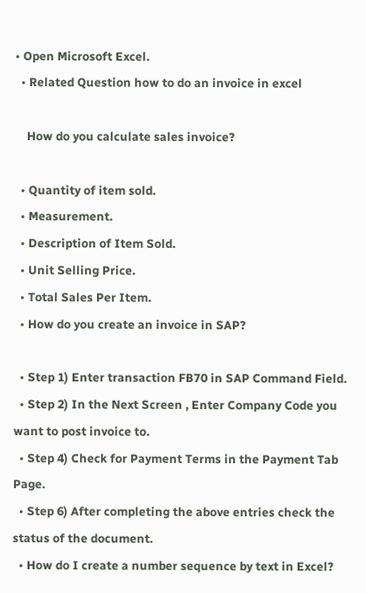• Open Microsoft Excel.
  • Related Question how to do an invoice in excel

    How do you calculate sales invoice?

  • Quantity of item sold.
  • Measurement.
  • Description of Item Sold.
  • Unit Selling Price.
  • Total Sales Per Item.
  • How do you create an invoice in SAP?

  • Step 1) Enter transaction FB70 in SAP Command Field.
  • Step 2) In the Next Screen , Enter Company Code you want to post invoice to.
  • Step 4) Check for Payment Terms in the Payment Tab Page.
  • Step 6) After completing the above entries check the status of the document.
  • How do I create a number sequence by text in Excel?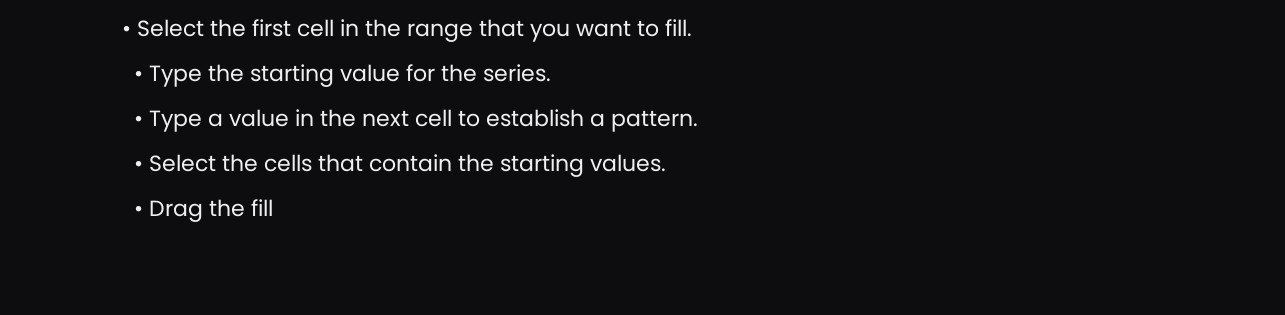• Select the first cell in the range that you want to fill.
  • Type the starting value for the series.
  • Type a value in the next cell to establish a pattern.
  • Select the cells that contain the starting values.
  • Drag the fill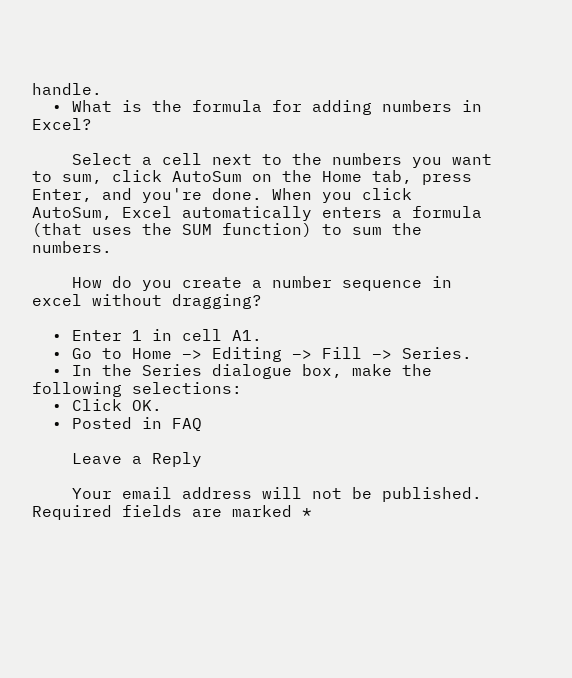handle.
  • What is the formula for adding numbers in Excel?

    Select a cell next to the numbers you want to sum, click AutoSum on the Home tab, press Enter, and you're done. When you click AutoSum, Excel automatically enters a formula (that uses the SUM function) to sum the numbers.

    How do you create a number sequence in excel without dragging?

  • Enter 1 in cell A1.
  • Go to Home –> Editing –> Fill –> Series.
  • In the Series dialogue box, make the following selections:
  • Click OK.
  • Posted in FAQ

    Leave a Reply

    Your email address will not be published. Required fields are marked *